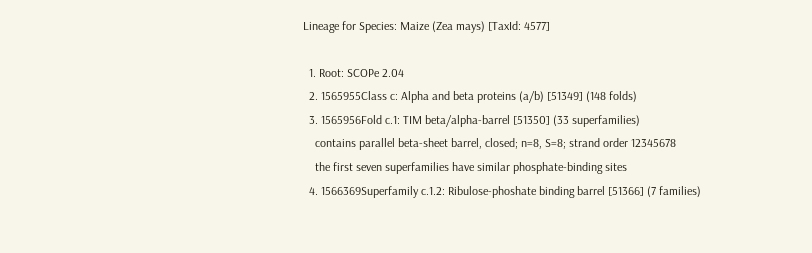Lineage for Species: Maize (Zea mays) [TaxId: 4577]

  1. Root: SCOPe 2.04
  2. 1565955Class c: Alpha and beta proteins (a/b) [51349] (148 folds)
  3. 1565956Fold c.1: TIM beta/alpha-barrel [51350] (33 superfamilies)
    contains parallel beta-sheet barrel, closed; n=8, S=8; strand order 12345678
    the first seven superfamilies have similar phosphate-binding sites
  4. 1566369Superfamily c.1.2: Ribulose-phoshate binding barrel [51366] (7 families)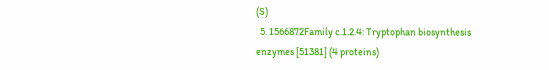(S)
  5. 1566872Family c.1.2.4: Tryptophan biosynthesis enzymes [51381] (4 proteins)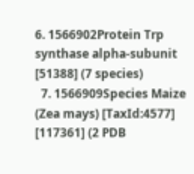6. 1566902Protein Trp synthase alpha-subunit [51388] (7 species)
  7. 1566909Species Maize (Zea mays) [TaxId:4577] [117361] (2 PDB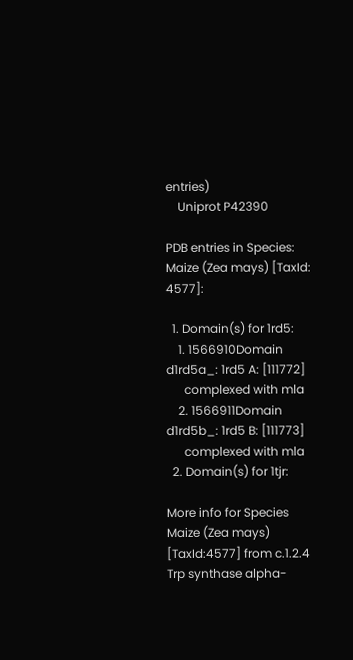entries)
    Uniprot P42390

PDB entries in Species: Maize (Zea mays) [TaxId: 4577]:

  1. Domain(s) for 1rd5:
    1. 1566910Domain d1rd5a_: 1rd5 A: [111772]
      complexed with mla
    2. 1566911Domain d1rd5b_: 1rd5 B: [111773]
      complexed with mla
  2. Domain(s) for 1tjr:

More info for Species Maize (Zea mays) [TaxId:4577] from c.1.2.4 Trp synthase alpha-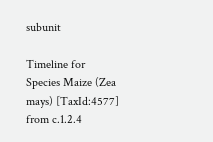subunit

Timeline for Species Maize (Zea mays) [TaxId:4577] from c.1.2.4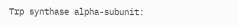Trp synthase alpha-subunit: